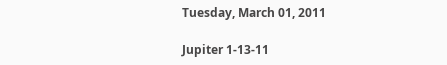Tuesday, March 01, 2011

Jupiter 1-13-11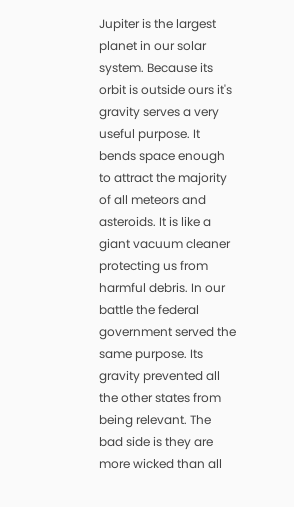Jupiter is the largest planet in our solar system. Because its orbit is outside ours it's gravity serves a very useful purpose. It bends space enough to attract the majority of all meteors and asteroids. It is like a giant vacuum cleaner protecting us from harmful debris. In our battle the federal government served the same purpose. Its gravity prevented all the other states from being relevant. The bad side is they are more wicked than all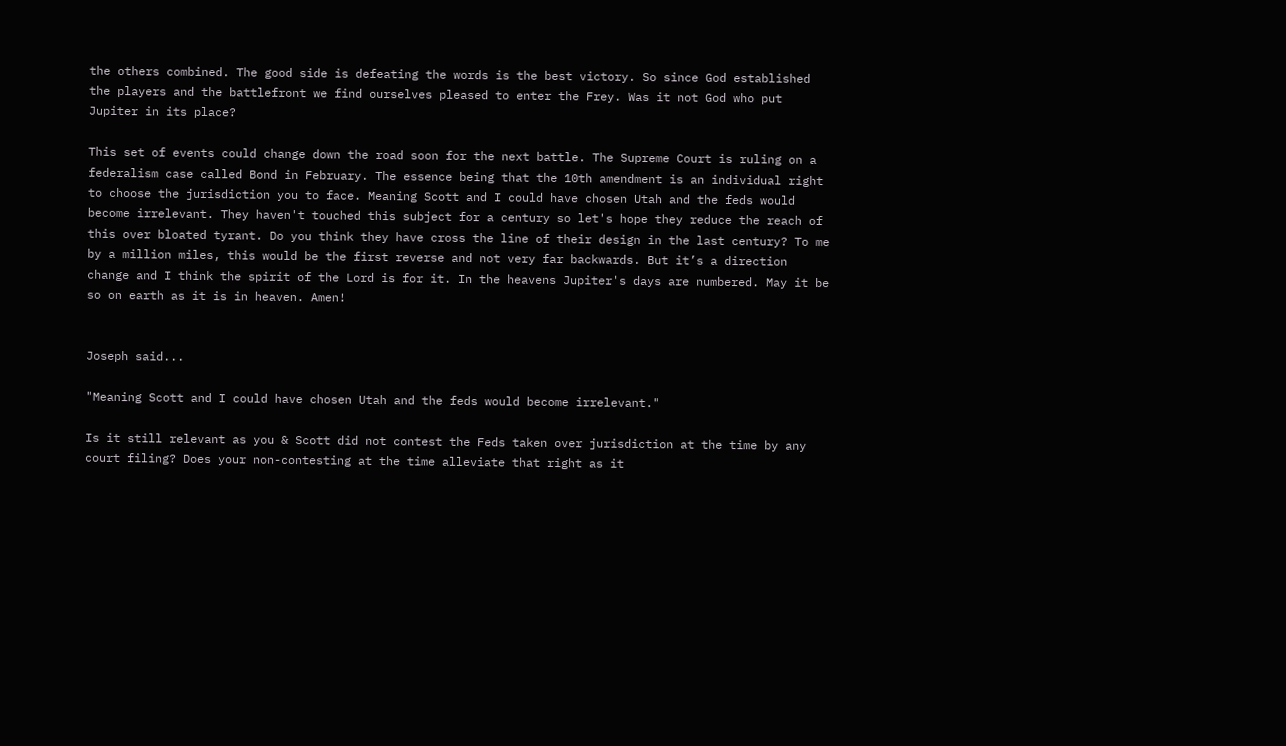the others combined. The good side is defeating the words is the best victory. So since God established the players and the battlefront we find ourselves pleased to enter the Frey. Was it not God who put Jupiter in its place?

This set of events could change down the road soon for the next battle. The Supreme Court is ruling on a federalism case called Bond in February. The essence being that the 10th amendment is an individual right to choose the jurisdiction you to face. Meaning Scott and I could have chosen Utah and the feds would become irrelevant. They haven't touched this subject for a century so let's hope they reduce the reach of this over bloated tyrant. Do you think they have cross the line of their design in the last century? To me by a million miles, this would be the first reverse and not very far backwards. But it’s a direction change and I think the spirit of the Lord is for it. In the heavens Jupiter's days are numbered. May it be so on earth as it is in heaven. Amen!


Joseph said...

"Meaning Scott and I could have chosen Utah and the feds would become irrelevant."

Is it still relevant as you & Scott did not contest the Feds taken over jurisdiction at the time by any court filing? Does your non-contesting at the time alleviate that right as it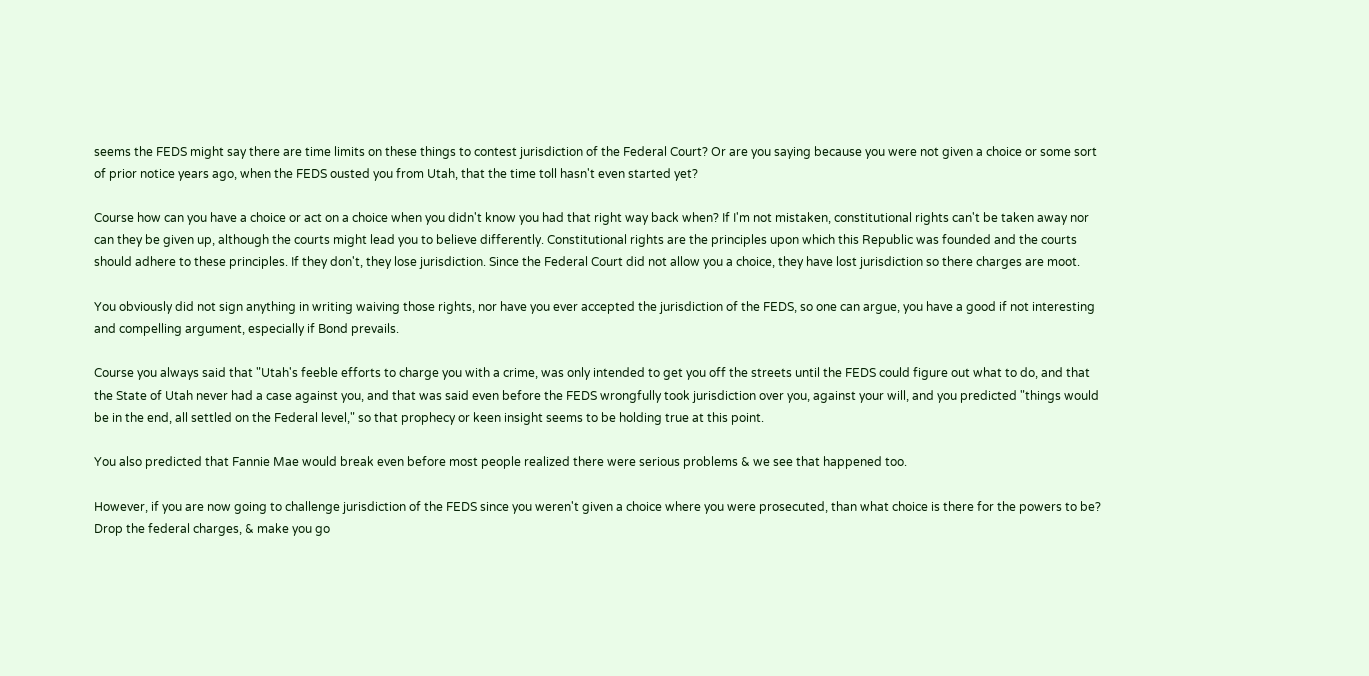seems the FEDS might say there are time limits on these things to contest jurisdiction of the Federal Court? Or are you saying because you were not given a choice or some sort of prior notice years ago, when the FEDS ousted you from Utah, that the time toll hasn't even started yet?

Course how can you have a choice or act on a choice when you didn't know you had that right way back when? If I'm not mistaken, constitutional rights can't be taken away nor can they be given up, although the courts might lead you to believe differently. Constitutional rights are the principles upon which this Republic was founded and the courts should adhere to these principles. If they don't, they lose jurisdiction. Since the Federal Court did not allow you a choice, they have lost jurisdiction so there charges are moot.

You obviously did not sign anything in writing waiving those rights, nor have you ever accepted the jurisdiction of the FEDS, so one can argue, you have a good if not interesting and compelling argument, especially if Bond prevails.

Course you always said that "Utah's feeble efforts to charge you with a crime, was only intended to get you off the streets until the FEDS could figure out what to do, and that the State of Utah never had a case against you, and that was said even before the FEDS wrongfully took jurisdiction over you, against your will, and you predicted "things would be in the end, all settled on the Federal level," so that prophecy or keen insight seems to be holding true at this point.

You also predicted that Fannie Mae would break even before most people realized there were serious problems & we see that happened too.

However, if you are now going to challenge jurisdiction of the FEDS since you weren't given a choice where you were prosecuted, than what choice is there for the powers to be? Drop the federal charges, & make you go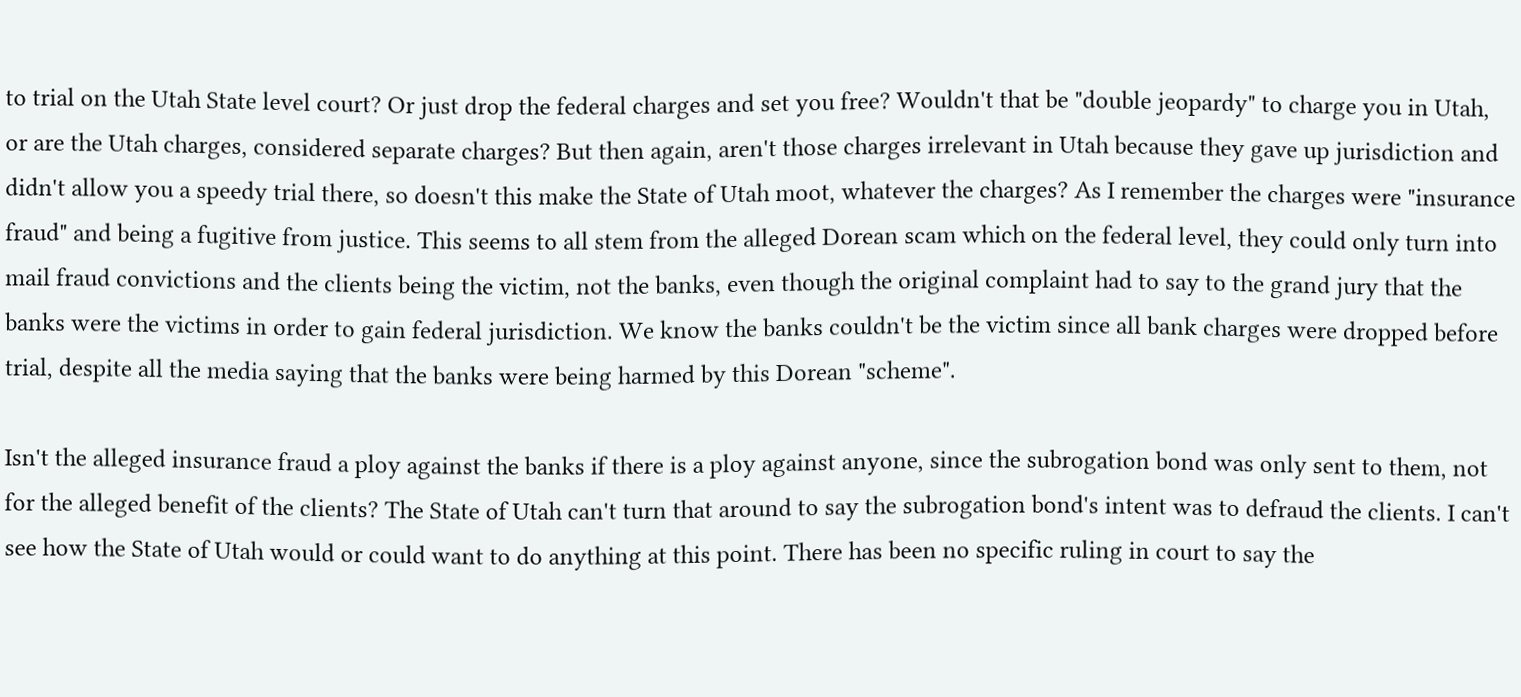to trial on the Utah State level court? Or just drop the federal charges and set you free? Wouldn't that be "double jeopardy" to charge you in Utah, or are the Utah charges, considered separate charges? But then again, aren't those charges irrelevant in Utah because they gave up jurisdiction and didn't allow you a speedy trial there, so doesn't this make the State of Utah moot, whatever the charges? As I remember the charges were "insurance fraud" and being a fugitive from justice. This seems to all stem from the alleged Dorean scam which on the federal level, they could only turn into mail fraud convictions and the clients being the victim, not the banks, even though the original complaint had to say to the grand jury that the banks were the victims in order to gain federal jurisdiction. We know the banks couldn't be the victim since all bank charges were dropped before trial, despite all the media saying that the banks were being harmed by this Dorean "scheme".

Isn't the alleged insurance fraud a ploy against the banks if there is a ploy against anyone, since the subrogation bond was only sent to them, not for the alleged benefit of the clients? The State of Utah can't turn that around to say the subrogation bond's intent was to defraud the clients. I can't see how the State of Utah would or could want to do anything at this point. There has been no specific ruling in court to say the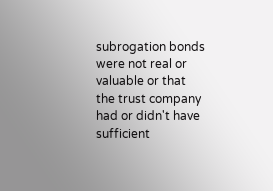subrogation bonds were not real or valuable or that the trust company had or didn't have sufficient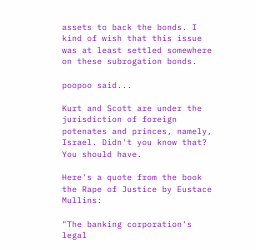assets to back the bonds. I kind of wish that this issue was at least settled somewhere on these subrogation bonds.

poopoo said...

Kurt and Scott are under the jurisdiction of foreign potenates and princes, namely, Israel. Didn't you know that? You should have.

Here's a quote from the book the Rape of Justice by Eustace Mullins:

"The banking corporation's legal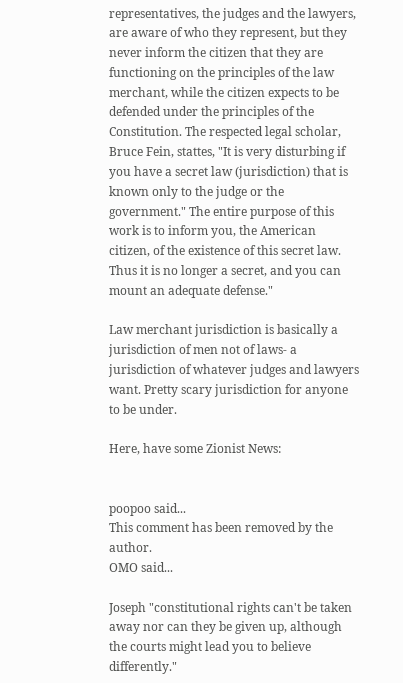representatives, the judges and the lawyers, are aware of who they represent, but they never inform the citizen that they are functioning on the principles of the law merchant, while the citizen expects to be defended under the principles of the Constitution. The respected legal scholar, Bruce Fein, stattes, "It is very disturbing if you have a secret law (jurisdiction) that is known only to the judge or the government." The entire purpose of this work is to inform you, the American citizen, of the existence of this secret law. Thus it is no longer a secret, and you can mount an adequate defense."

Law merchant jurisdiction is basically a jurisdiction of men not of laws- a jurisdiction of whatever judges and lawyers want. Pretty scary jurisdiction for anyone to be under.

Here, have some Zionist News:


poopoo said...
This comment has been removed by the author.
OMO said...

Joseph "constitutional rights can't be taken away nor can they be given up, although the courts might lead you to believe differently."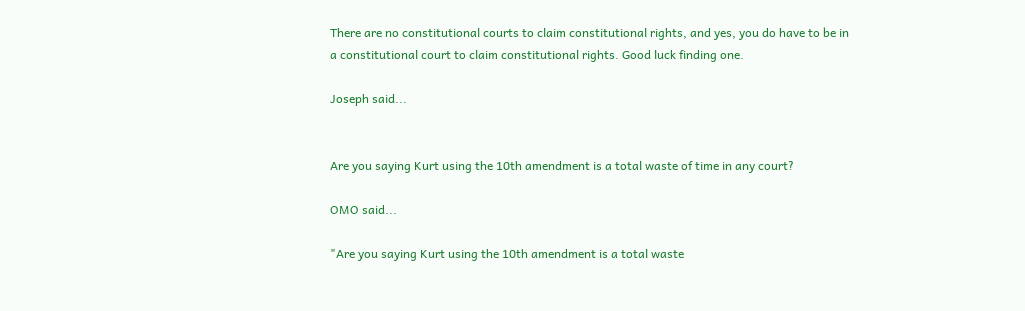There are no constitutional courts to claim constitutional rights, and yes, you do have to be in a constitutional court to claim constitutional rights. Good luck finding one.

Joseph said...


Are you saying Kurt using the 10th amendment is a total waste of time in any court?

OMO said...

"Are you saying Kurt using the 10th amendment is a total waste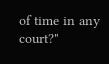of time in any court?"